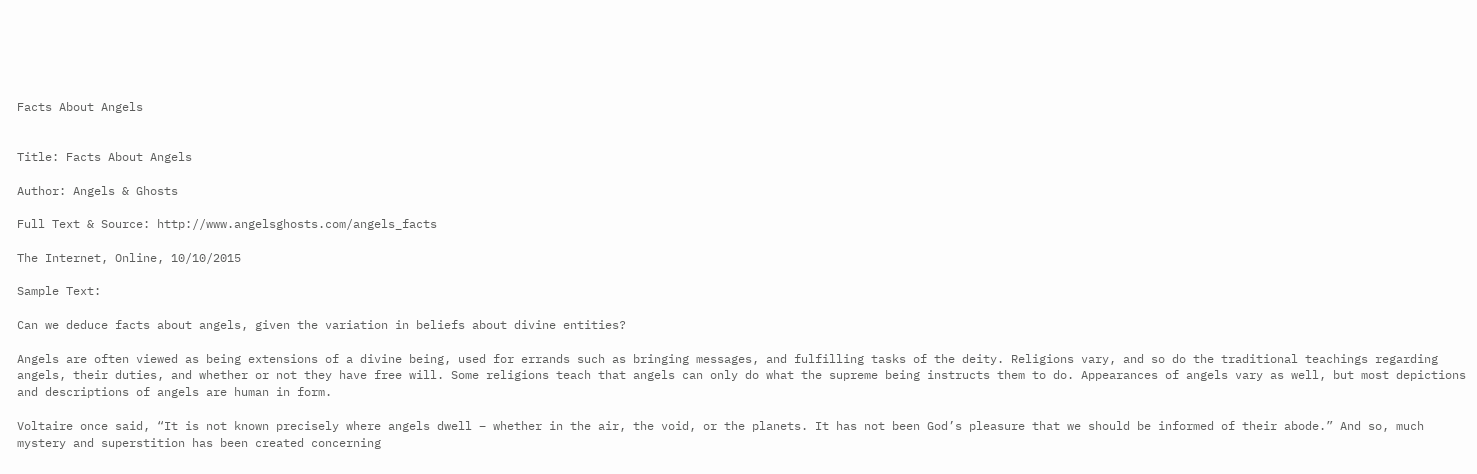Facts About Angels


Title: Facts About Angels

Author: Angels & Ghosts

Full Text & Source: http://www.angelsghosts.com/angels_facts

The Internet, Online, 10/10/2015

Sample Text:

Can we deduce facts about angels, given the variation in beliefs about divine entities?

Angels are often viewed as being extensions of a divine being, used for errands such as bringing messages, and fulfilling tasks of the deity. Religions vary, and so do the traditional teachings regarding angels, their duties, and whether or not they have free will. Some religions teach that angels can only do what the supreme being instructs them to do. Appearances of angels vary as well, but most depictions and descriptions of angels are human in form.

Voltaire once said, “It is not known precisely where angels dwell – whether in the air, the void, or the planets. It has not been God’s pleasure that we should be informed of their abode.” And so, much mystery and superstition has been created concerning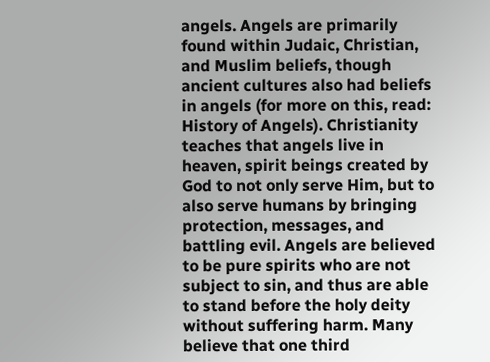angels. Angels are primarily found within Judaic, Christian, and Muslim beliefs, though ancient cultures also had beliefs in angels (for more on this, read: History of Angels). Christianity teaches that angels live in heaven, spirit beings created by God to not only serve Him, but to also serve humans by bringing protection, messages, and battling evil. Angels are believed to be pure spirits who are not subject to sin, and thus are able to stand before the holy deity without suffering harm. Many believe that one third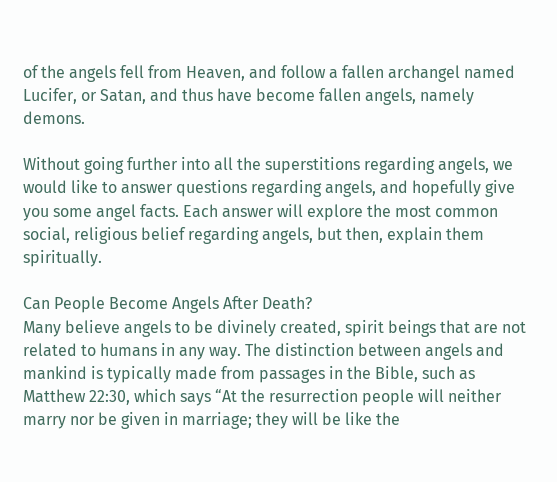of the angels fell from Heaven, and follow a fallen archangel named Lucifer, or Satan, and thus have become fallen angels, namely demons.

Without going further into all the superstitions regarding angels, we would like to answer questions regarding angels, and hopefully give you some angel facts. Each answer will explore the most common social, religious belief regarding angels, but then, explain them spiritually.

Can People Become Angels After Death?
Many believe angels to be divinely created, spirit beings that are not related to humans in any way. The distinction between angels and mankind is typically made from passages in the Bible, such as Matthew 22:30, which says “At the resurrection people will neither marry nor be given in marriage; they will be like the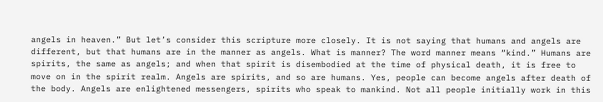angels in heaven.” But let’s consider this scripture more closely. It is not saying that humans and angels are different, but that humans are in the manner as angels. What is manner? The word manner means “kind.” Humans are spirits, the same as angels; and when that spirit is disembodied at the time of physical death, it is free to move on in the spirit realm. Angels are spirits, and so are humans. Yes, people can become angels after death of the body. Angels are enlightened messengers, spirits who speak to mankind. Not all people initially work in this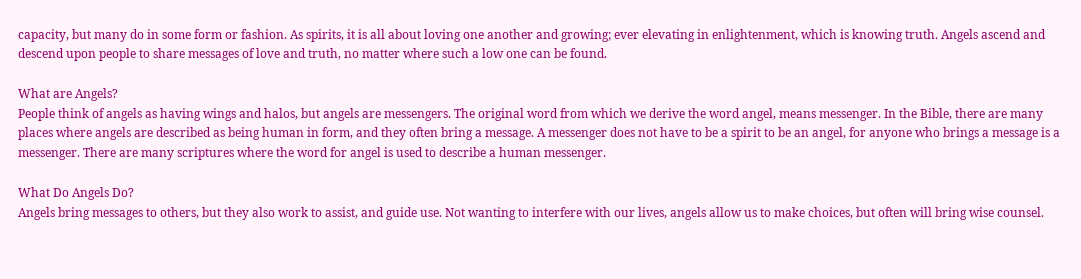capacity, but many do in some form or fashion. As spirits, it is all about loving one another and growing; ever elevating in enlightenment, which is knowing truth. Angels ascend and descend upon people to share messages of love and truth, no matter where such a low one can be found.

What are Angels?
People think of angels as having wings and halos, but angels are messengers. The original word from which we derive the word angel, means messenger. In the Bible, there are many places where angels are described as being human in form, and they often bring a message. A messenger does not have to be a spirit to be an angel, for anyone who brings a message is a messenger. There are many scriptures where the word for angel is used to describe a human messenger.

What Do Angels Do?
Angels bring messages to others, but they also work to assist, and guide use. Not wanting to interfere with our lives, angels allow us to make choices, but often will bring wise counsel.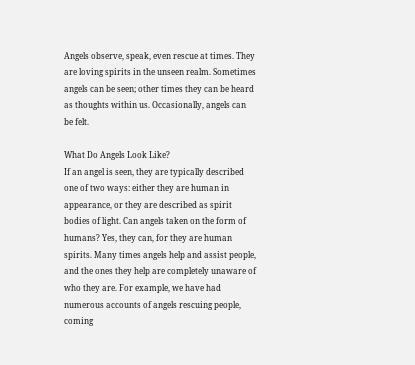Angels observe, speak, even rescue at times. They are loving spirits in the unseen realm. Sometimes angels can be seen; other times they can be heard as thoughts within us. Occasionally, angels can be felt.

What Do Angels Look Like?
If an angel is seen, they are typically described one of two ways: either they are human in appearance, or they are described as spirit bodies of light. Can angels taken on the form of humans? Yes, they can, for they are human spirits. Many times angels help and assist people, and the ones they help are completely unaware of who they are. For example, we have had numerous accounts of angels rescuing people, coming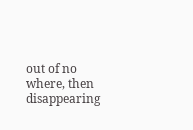out of no where, then disappearing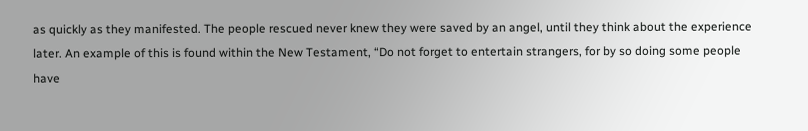as quickly as they manifested. The people rescued never knew they were saved by an angel, until they think about the experience later. An example of this is found within the New Testament, “Do not forget to entertain strangers, for by so doing some people have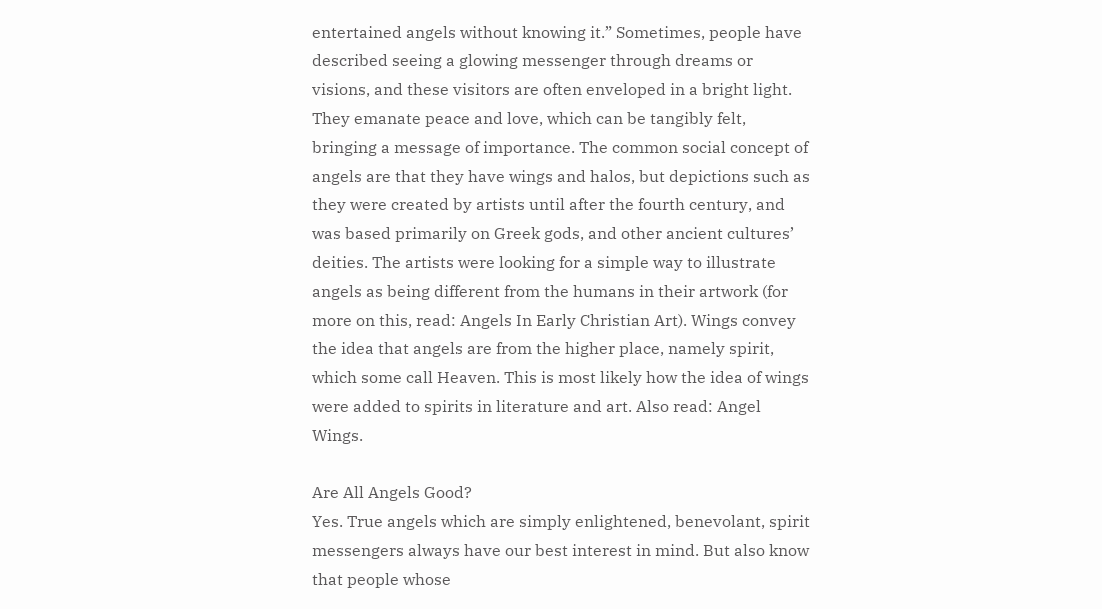entertained angels without knowing it.” Sometimes, people have described seeing a glowing messenger through dreams or visions, and these visitors are often enveloped in a bright light. They emanate peace and love, which can be tangibly felt, bringing a message of importance. The common social concept of angels are that they have wings and halos, but depictions such as they were created by artists until after the fourth century, and was based primarily on Greek gods, and other ancient cultures’ deities. The artists were looking for a simple way to illustrate angels as being different from the humans in their artwork (for more on this, read: Angels In Early Christian Art). Wings convey the idea that angels are from the higher place, namely spirit, which some call Heaven. This is most likely how the idea of wings were added to spirits in literature and art. Also read: Angel Wings.

Are All Angels Good?
Yes. True angels which are simply enlightened, benevolant, spirit messengers always have our best interest in mind. But also know that people whose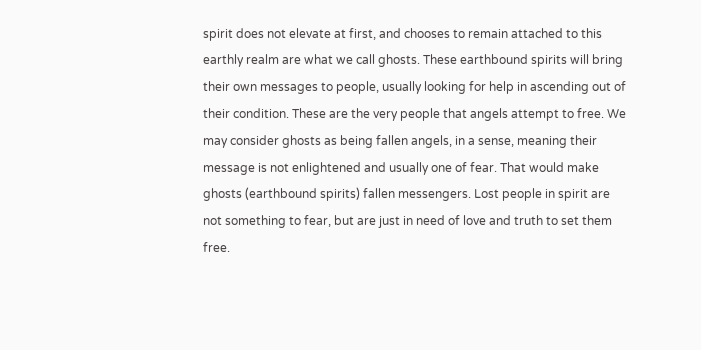spirit does not elevate at first, and chooses to remain attached to this earthly realm are what we call ghosts. These earthbound spirits will bring their own messages to people, usually looking for help in ascending out of their condition. These are the very people that angels attempt to free. We may consider ghosts as being fallen angels, in a sense, meaning their message is not enlightened and usually one of fear. That would make ghosts (earthbound spirits) fallen messengers. Lost people in spirit are not something to fear, but are just in need of love and truth to set them free.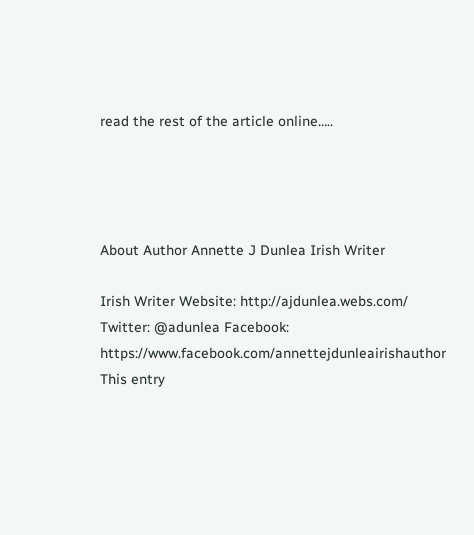read the rest of the article online…..




About Author Annette J Dunlea Irish Writer

Irish Writer Website: http://ajdunlea.webs.com/ Twitter: @adunlea Facebook: https://www.facebook.com/annettejdunleairishauthor
This entry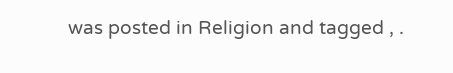was posted in Religion and tagged , .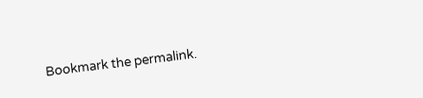Bookmark the permalink.